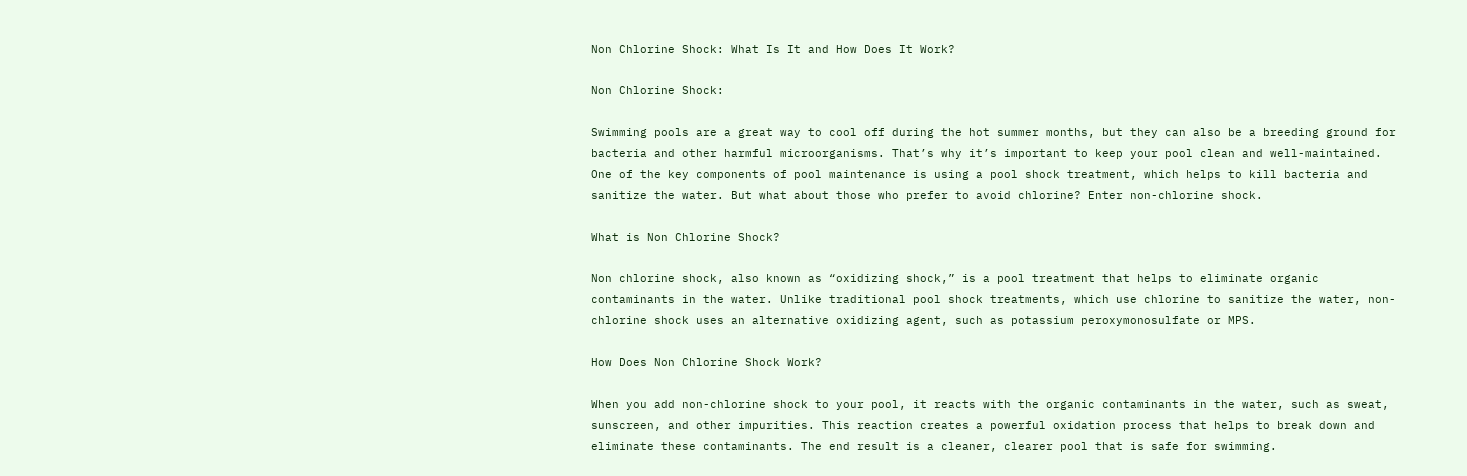Non Chlorine Shock: What Is It and How Does It Work?

Non Chlorine Shock:

Swimming pools are a great way to cool off during the hot summer months, but they can also be a breeding ground for bacteria and other harmful microorganisms. That’s why it’s important to keep your pool clean and well-maintained. One of the key components of pool maintenance is using a pool shock treatment, which helps to kill bacteria and sanitize the water. But what about those who prefer to avoid chlorine? Enter non-chlorine shock.

What is Non Chlorine Shock?

Non chlorine shock, also known as “oxidizing shock,” is a pool treatment that helps to eliminate organic contaminants in the water. Unlike traditional pool shock treatments, which use chlorine to sanitize the water, non-chlorine shock uses an alternative oxidizing agent, such as potassium peroxymonosulfate or MPS.

How Does Non Chlorine Shock Work?

When you add non-chlorine shock to your pool, it reacts with the organic contaminants in the water, such as sweat, sunscreen, and other impurities. This reaction creates a powerful oxidation process that helps to break down and eliminate these contaminants. The end result is a cleaner, clearer pool that is safe for swimming.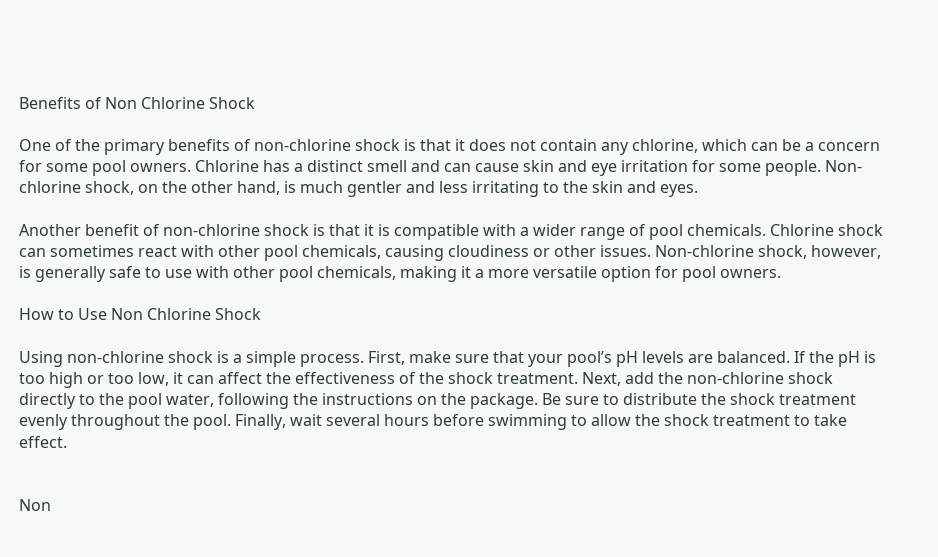Benefits of Non Chlorine Shock

One of the primary benefits of non-chlorine shock is that it does not contain any chlorine, which can be a concern for some pool owners. Chlorine has a distinct smell and can cause skin and eye irritation for some people. Non-chlorine shock, on the other hand, is much gentler and less irritating to the skin and eyes.

Another benefit of non-chlorine shock is that it is compatible with a wider range of pool chemicals. Chlorine shock can sometimes react with other pool chemicals, causing cloudiness or other issues. Non-chlorine shock, however, is generally safe to use with other pool chemicals, making it a more versatile option for pool owners.

How to Use Non Chlorine Shock

Using non-chlorine shock is a simple process. First, make sure that your pool’s pH levels are balanced. If the pH is too high or too low, it can affect the effectiveness of the shock treatment. Next, add the non-chlorine shock directly to the pool water, following the instructions on the package. Be sure to distribute the shock treatment evenly throughout the pool. Finally, wait several hours before swimming to allow the shock treatment to take effect.


Non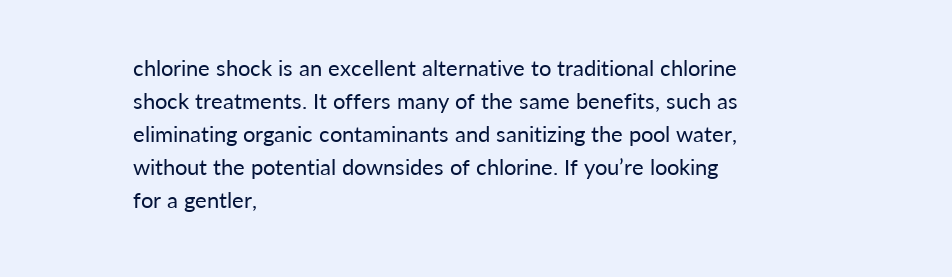chlorine shock is an excellent alternative to traditional chlorine shock treatments. It offers many of the same benefits, such as eliminating organic contaminants and sanitizing the pool water, without the potential downsides of chlorine. If you’re looking for a gentler,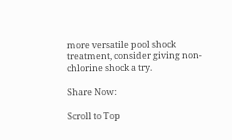more versatile pool shock treatment, consider giving non-chlorine shock a try.

Share Now:

Scroll to Top